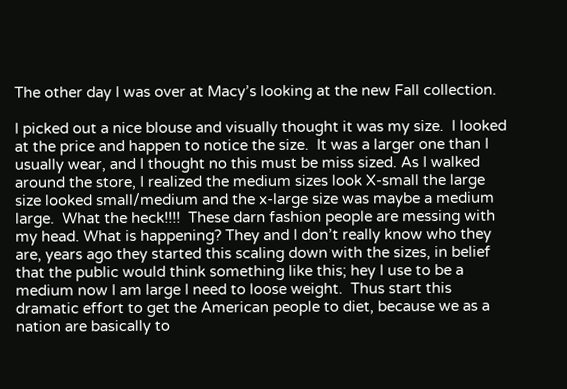The other day I was over at Macy’s looking at the new Fall collection.

I picked out a nice blouse and visually thought it was my size.  I looked at the price and happen to notice the size.  It was a larger one than I usually wear, and I thought no this must be miss sized. As I walked around the store, I realized the medium sizes look X-small the large size looked small/medium and the x-large size was maybe a medium large.  What the heck!!!!  These darn fashion people are messing with my head. What is happening? They and I don’t really know who they are, years ago they started this scaling down with the sizes, in belief that the public would think something like this; hey I use to be a medium now I am large I need to loose weight.  Thus start this dramatic effort to get the American people to diet, because we as a nation are basically to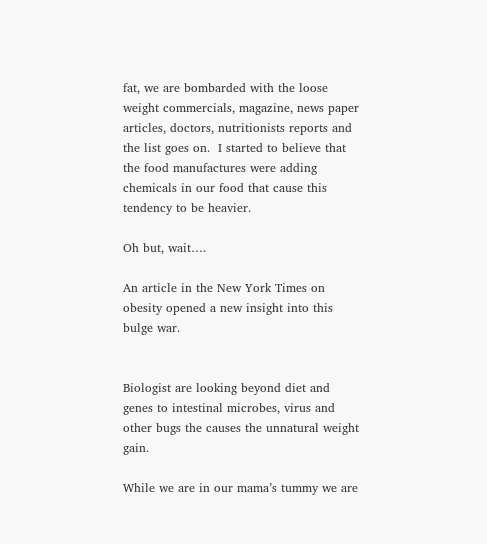fat, we are bombarded with the loose weight commercials, magazine, news paper articles, doctors, nutritionists reports and the list goes on.  I started to believe that the food manufactures were adding chemicals in our food that cause this tendency to be heavier.

Oh but, wait….

An article in the New York Times on obesity opened a new insight into this bulge war.


Biologist are looking beyond diet and genes to intestinal microbes, virus and other bugs the causes the unnatural weight gain.

While we are in our mama’s tummy we are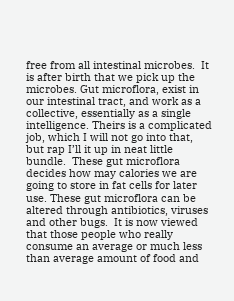free from all intestinal microbes.  It is after birth that we pick up the microbes. Gut microflora, exist in our intestinal tract, and work as a collective, essentially as a single intelligence. Theirs is a complicated job, which I will not go into that, but rap I’ll it up in neat little bundle.  These gut microflora decides how may calories we are going to store in fat cells for later use. These gut microflora can be altered through antibiotics, viruses and other bugs.  It is now viewed that those people who really consume an average or much less than average amount of food and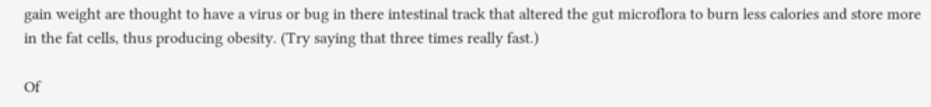gain weight are thought to have a virus or bug in there intestinal track that altered the gut microflora to burn less calories and store more in the fat cells, thus producing obesity. (Try saying that three times really fast.)

Of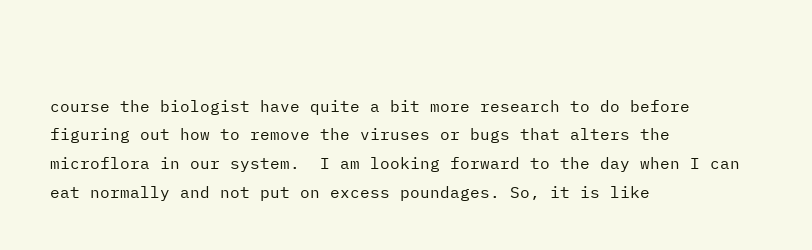course the biologist have quite a bit more research to do before figuring out how to remove the viruses or bugs that alters the microflora in our system.  I am looking forward to the day when I can eat normally and not put on excess poundages. So, it is like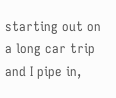starting out on a long car trip and I pipe in,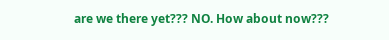are we there yet??? NO. How about now???